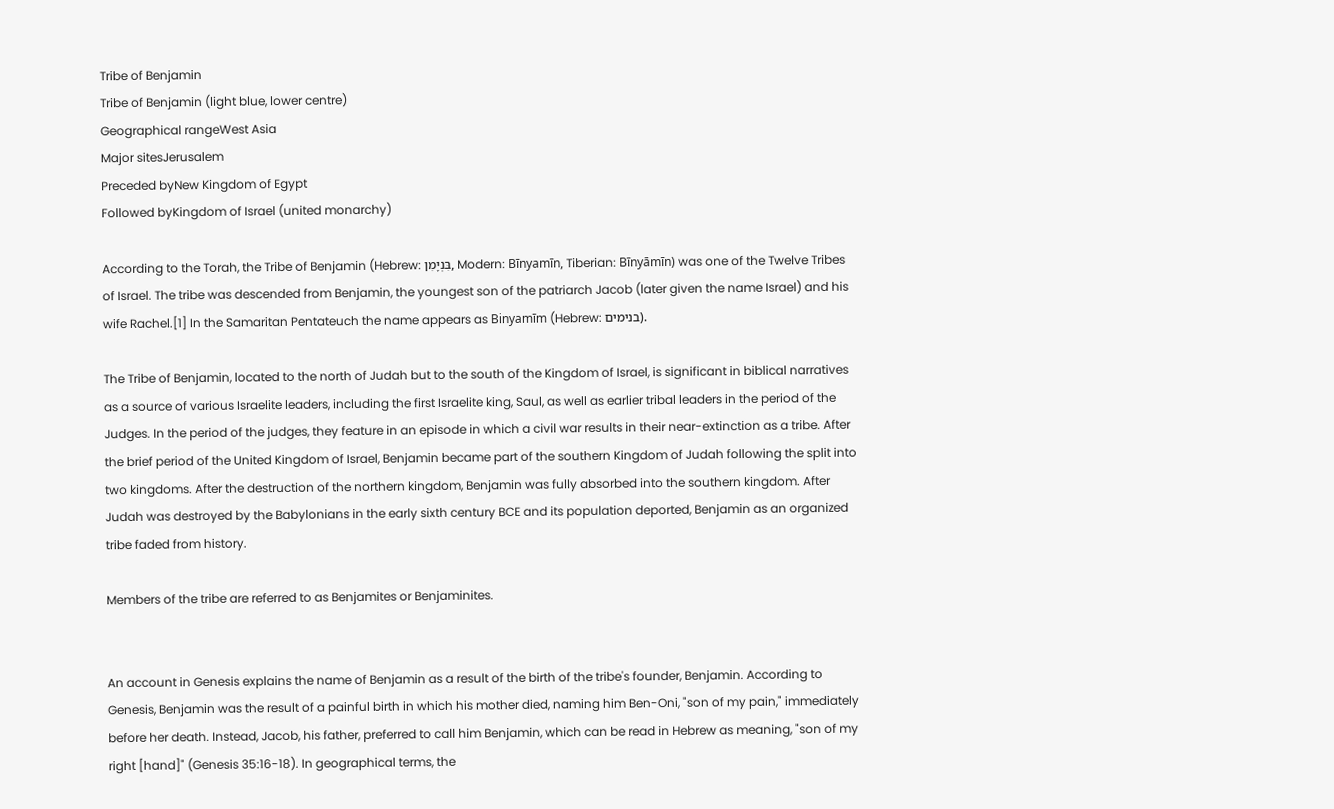Tribe of Benjamin
Tribe of Benjamin (light blue, lower centre)
Geographical rangeWest Asia
Major sitesJerusalem
Preceded byNew Kingdom of Egypt
Followed byKingdom of Israel (united monarchy)

According to the Torah, the Tribe of Benjamin (Hebrew: בִּנְיָמִן, Modern: Bīnyamīn, Tiberian: Bīnyāmīn) was one of the Twelve Tribes of Israel. The tribe was descended from Benjamin, the youngest son of the patriarch Jacob (later given the name Israel) and his wife Rachel.[1] In the Samaritan Pentateuch the name appears as Binyamīm (Hebrew: בנימים).

The Tribe of Benjamin, located to the north of Judah but to the south of the Kingdom of Israel, is significant in biblical narratives as a source of various Israelite leaders, including the first Israelite king, Saul, as well as earlier tribal leaders in the period of the Judges. In the period of the judges, they feature in an episode in which a civil war results in their near-extinction as a tribe. After the brief period of the United Kingdom of Israel, Benjamin became part of the southern Kingdom of Judah following the split into two kingdoms. After the destruction of the northern kingdom, Benjamin was fully absorbed into the southern kingdom. After Judah was destroyed by the Babylonians in the early sixth century BCE and its population deported, Benjamin as an organized tribe faded from history.

Members of the tribe are referred to as Benjamites or Benjaminites.


An account in Genesis explains the name of Benjamin as a result of the birth of the tribe's founder, Benjamin. According to Genesis, Benjamin was the result of a painful birth in which his mother died, naming him Ben-Oni, "son of my pain," immediately before her death. Instead, Jacob, his father, preferred to call him Benjamin, which can be read in Hebrew as meaning, "son of my right [hand]" (Genesis 35:16-18). In geographical terms, the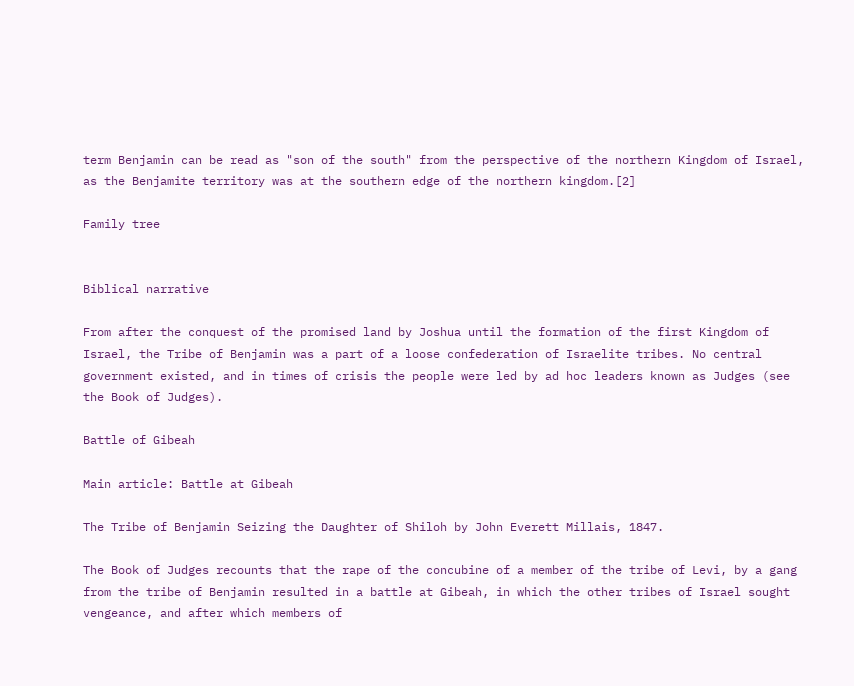term Benjamin can be read as "son of the south" from the perspective of the northern Kingdom of Israel, as the Benjamite territory was at the southern edge of the northern kingdom.[2]

Family tree


Biblical narrative

From after the conquest of the promised land by Joshua until the formation of the first Kingdom of Israel, the Tribe of Benjamin was a part of a loose confederation of Israelite tribes. No central government existed, and in times of crisis the people were led by ad hoc leaders known as Judges (see the Book of Judges).

Battle of Gibeah

Main article: Battle at Gibeah

The Tribe of Benjamin Seizing the Daughter of Shiloh by John Everett Millais, 1847.

The Book of Judges recounts that the rape of the concubine of a member of the tribe of Levi, by a gang from the tribe of Benjamin resulted in a battle at Gibeah, in which the other tribes of Israel sought vengeance, and after which members of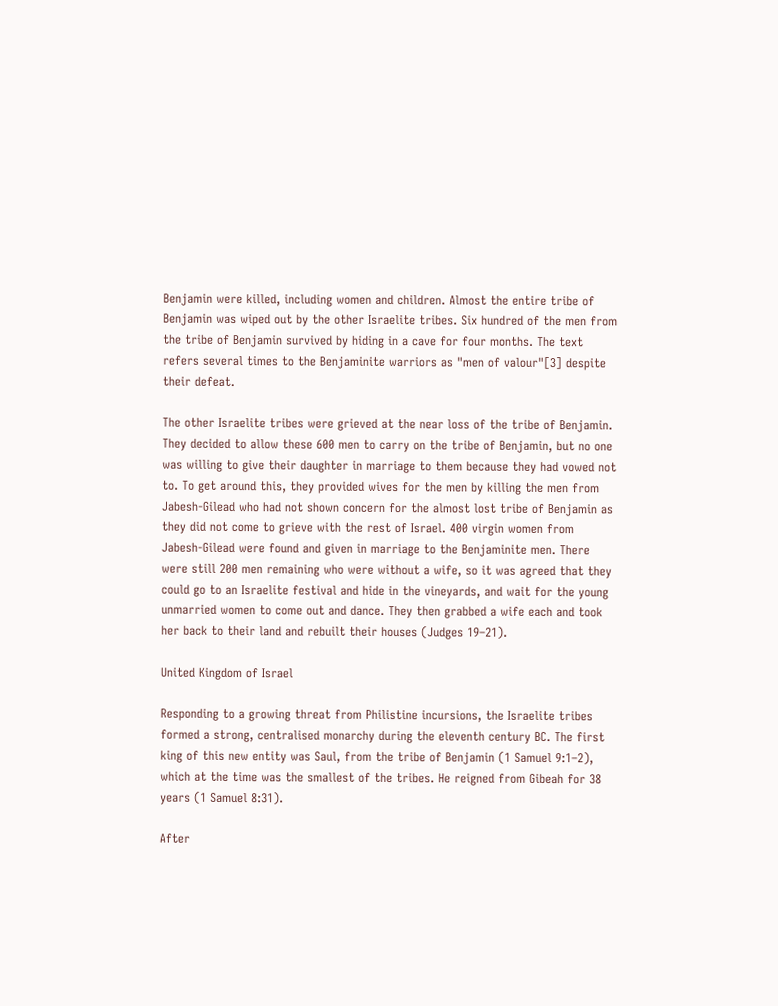Benjamin were killed, including women and children. Almost the entire tribe of Benjamin was wiped out by the other Israelite tribes. Six hundred of the men from the tribe of Benjamin survived by hiding in a cave for four months. The text refers several times to the Benjaminite warriors as "men of valour"[3] despite their defeat.

The other Israelite tribes were grieved at the near loss of the tribe of Benjamin. They decided to allow these 600 men to carry on the tribe of Benjamin, but no one was willing to give their daughter in marriage to them because they had vowed not to. To get around this, they provided wives for the men by killing the men from Jabesh-Gilead who had not shown concern for the almost lost tribe of Benjamin as they did not come to grieve with the rest of Israel. 400 virgin women from Jabesh-Gilead were found and given in marriage to the Benjaminite men. There were still 200 men remaining who were without a wife, so it was agreed that they could go to an Israelite festival and hide in the vineyards, and wait for the young unmarried women to come out and dance. They then grabbed a wife each and took her back to their land and rebuilt their houses (Judges 19–21).

United Kingdom of Israel

Responding to a growing threat from Philistine incursions, the Israelite tribes formed a strong, centralised monarchy during the eleventh century BC. The first king of this new entity was Saul, from the tribe of Benjamin (1 Samuel 9:1–2), which at the time was the smallest of the tribes. He reigned from Gibeah for 38 years (1 Samuel 8:31).

After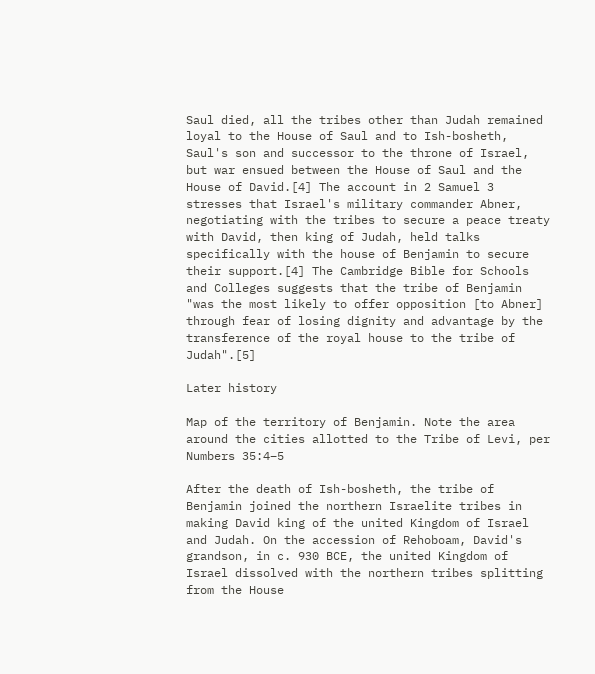Saul died, all the tribes other than Judah remained loyal to the House of Saul and to Ish-bosheth, Saul's son and successor to the throne of Israel, but war ensued between the House of Saul and the House of David.[4] The account in 2 Samuel 3 stresses that Israel's military commander Abner, negotiating with the tribes to secure a peace treaty with David, then king of Judah, held talks specifically with the house of Benjamin to secure their support.[4] The Cambridge Bible for Schools and Colleges suggests that the tribe of Benjamin "was the most likely to offer opposition [to Abner] through fear of losing dignity and advantage by the transference of the royal house to the tribe of Judah".[5]

Later history

Map of the territory of Benjamin. Note the area around the cities allotted to the Tribe of Levi, per Numbers 35:4–5

After the death of Ish-bosheth, the tribe of Benjamin joined the northern Israelite tribes in making David king of the united Kingdom of Israel and Judah. On the accession of Rehoboam, David's grandson, in c. 930 BCE, the united Kingdom of Israel dissolved with the northern tribes splitting from the House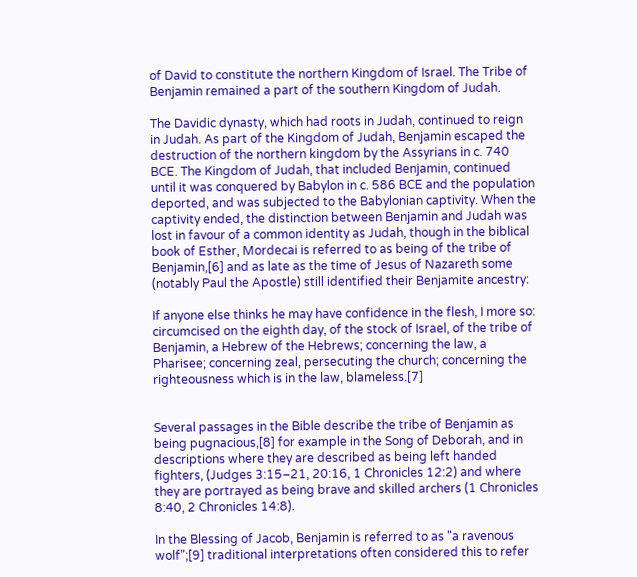of David to constitute the northern Kingdom of Israel. The Tribe of Benjamin remained a part of the southern Kingdom of Judah.

The Davidic dynasty, which had roots in Judah, continued to reign in Judah. As part of the Kingdom of Judah, Benjamin escaped the destruction of the northern kingdom by the Assyrians in c. 740 BCE. The Kingdom of Judah, that included Benjamin, continued until it was conquered by Babylon in c. 586 BCE and the population deported, and was subjected to the Babylonian captivity. When the captivity ended, the distinction between Benjamin and Judah was lost in favour of a common identity as Judah, though in the biblical book of Esther, Mordecai is referred to as being of the tribe of Benjamin,[6] and as late as the time of Jesus of Nazareth some (notably Paul the Apostle) still identified their Benjamite ancestry:

If anyone else thinks he may have confidence in the flesh, I more so: circumcised on the eighth day, of the stock of Israel, of the tribe of Benjamin, a Hebrew of the Hebrews; concerning the law, a Pharisee; concerning zeal, persecuting the church; concerning the righteousness which is in the law, blameless.[7]


Several passages in the Bible describe the tribe of Benjamin as being pugnacious,[8] for example in the Song of Deborah, and in descriptions where they are described as being left handed fighters, (Judges 3:15–21, 20:16, 1 Chronicles 12:2) and where they are portrayed as being brave and skilled archers (1 Chronicles 8:40, 2 Chronicles 14:8).

In the Blessing of Jacob, Benjamin is referred to as "a ravenous wolf";[9] traditional interpretations often considered this to refer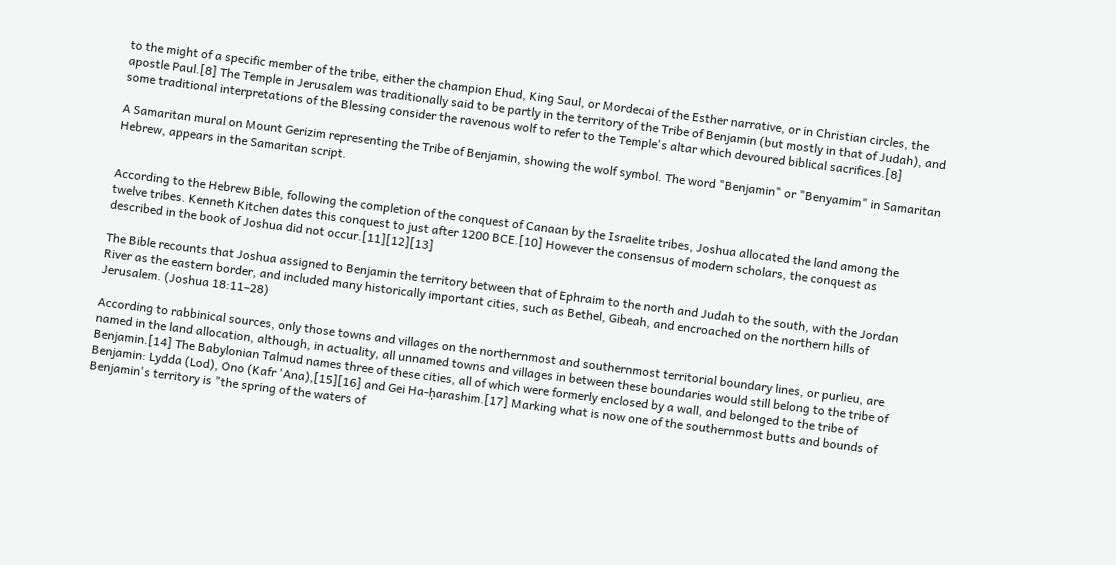to the might of a specific member of the tribe, either the champion Ehud, King Saul, or Mordecai of the Esther narrative, or in Christian circles, the apostle Paul.[8] The Temple in Jerusalem was traditionally said to be partly in the territory of the Tribe of Benjamin (but mostly in that of Judah), and some traditional interpretations of the Blessing consider the ravenous wolf to refer to the Temple's altar which devoured biblical sacrifices.[8]

A Samaritan mural on Mount Gerizim representing the Tribe of Benjamin, showing the wolf symbol. The word "Benjamin" or "Benyamim" in Samaritan Hebrew, appears in the Samaritan script.


According to the Hebrew Bible, following the completion of the conquest of Canaan by the Israelite tribes, Joshua allocated the land among the twelve tribes. Kenneth Kitchen dates this conquest to just after 1200 BCE.[10] However the consensus of modern scholars, the conquest as described in the book of Joshua did not occur.[11][12][13]

The Bible recounts that Joshua assigned to Benjamin the territory between that of Ephraim to the north and Judah to the south, with the Jordan River as the eastern border, and included many historically important cities, such as Bethel, Gibeah, and encroached on the northern hills of Jerusalem. (Joshua 18:11–28)

According to rabbinical sources, only those towns and villages on the northernmost and southernmost territorial boundary lines, or purlieu, are named in the land allocation, although, in actuality, all unnamed towns and villages in between these boundaries would still belong to the tribe of Benjamin.[14] The Babylonian Talmud names three of these cities, all of which were formerly enclosed by a wall, and belonged to the tribe of Benjamin: Lydda (Lod), Ono (Kafr 'Ana),[15][16] and Gei Ha-ḥarashim.[17] Marking what is now one of the southernmost butts and bounds of Benjamin's territory is "the spring of the waters of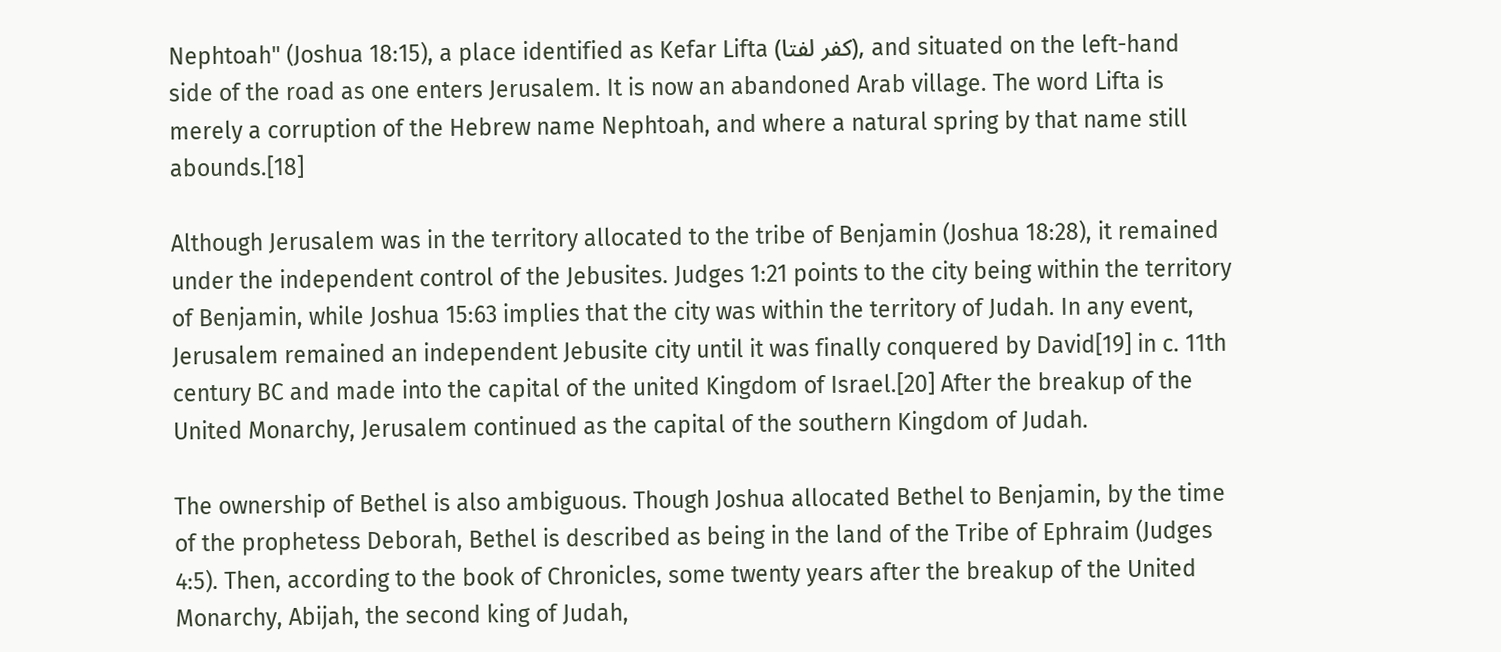Nephtoah" (Joshua 18:15), a place identified as Kefar Lifta (كفر لفتا), and situated on the left-hand side of the road as one enters Jerusalem. It is now an abandoned Arab village. The word Lifta is merely a corruption of the Hebrew name Nephtoah, and where a natural spring by that name still abounds.[18]

Although Jerusalem was in the territory allocated to the tribe of Benjamin (Joshua 18:28), it remained under the independent control of the Jebusites. Judges 1:21 points to the city being within the territory of Benjamin, while Joshua 15:63 implies that the city was within the territory of Judah. In any event, Jerusalem remained an independent Jebusite city until it was finally conquered by David[19] in c. 11th century BC and made into the capital of the united Kingdom of Israel.[20] After the breakup of the United Monarchy, Jerusalem continued as the capital of the southern Kingdom of Judah.

The ownership of Bethel is also ambiguous. Though Joshua allocated Bethel to Benjamin, by the time of the prophetess Deborah, Bethel is described as being in the land of the Tribe of Ephraim (Judges 4:5). Then, according to the book of Chronicles, some twenty years after the breakup of the United Monarchy, Abijah, the second king of Judah,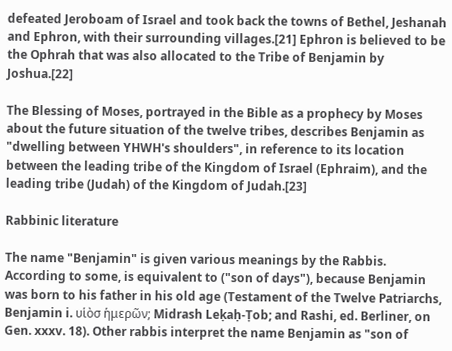defeated Jeroboam of Israel and took back the towns of Bethel, Jeshanah and Ephron, with their surrounding villages.[21] Ephron is believed to be the Ophrah that was also allocated to the Tribe of Benjamin by Joshua.[22]

The Blessing of Moses, portrayed in the Bible as a prophecy by Moses about the future situation of the twelve tribes, describes Benjamin as "dwelling between YHWH's shoulders", in reference to its location between the leading tribe of the Kingdom of Israel (Ephraim), and the leading tribe (Judah) of the Kingdom of Judah.[23]

Rabbinic literature

The name "Benjamin" is given various meanings by the Rabbis. According to some, is equivalent to ("son of days"), because Benjamin was born to his father in his old age (Testament of the Twelve Patriarchs, Benjamin i. υἱὸσ ἡμερῶν; Midrash Leḳaḥ-Ṭob; and Rashi, ed. Berliner, on Gen. xxxv. 18). Other rabbis interpret the name Benjamin as "son of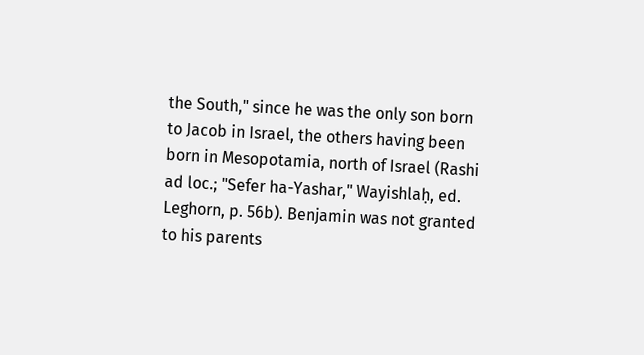the South," since he was the only son born to Jacob in Israel, the others having been born in Mesopotamia, north of Israel (Rashi ad loc.; "Sefer ha-Yashar," Wayishlaḥ, ed. Leghorn, p. 56b). Benjamin was not granted to his parents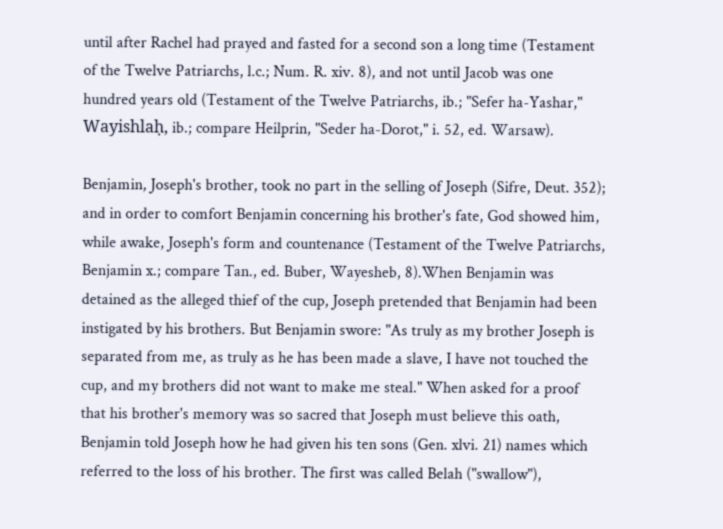until after Rachel had prayed and fasted for a second son a long time (Testament of the Twelve Patriarchs, l.c.; Num. R. xiv. 8), and not until Jacob was one hundred years old (Testament of the Twelve Patriarchs, ib.; "Sefer ha-Yashar," Wayishlaḥ, ib.; compare Heilprin, "Seder ha-Dorot," i. 52, ed. Warsaw).

Benjamin, Joseph's brother, took no part in the selling of Joseph (Sifre, Deut. 352); and in order to comfort Benjamin concerning his brother's fate, God showed him, while awake, Joseph's form and countenance (Testament of the Twelve Patriarchs, Benjamin x.; compare Tan., ed. Buber, Wayesheb, 8).When Benjamin was detained as the alleged thief of the cup, Joseph pretended that Benjamin had been instigated by his brothers. But Benjamin swore: "As truly as my brother Joseph is separated from me, as truly as he has been made a slave, I have not touched the cup, and my brothers did not want to make me steal." When asked for a proof that his brother's memory was so sacred that Joseph must believe this oath, Benjamin told Joseph how he had given his ten sons (Gen. xlvi. 21) names which referred to the loss of his brother. The first was called Belah ("swallow"),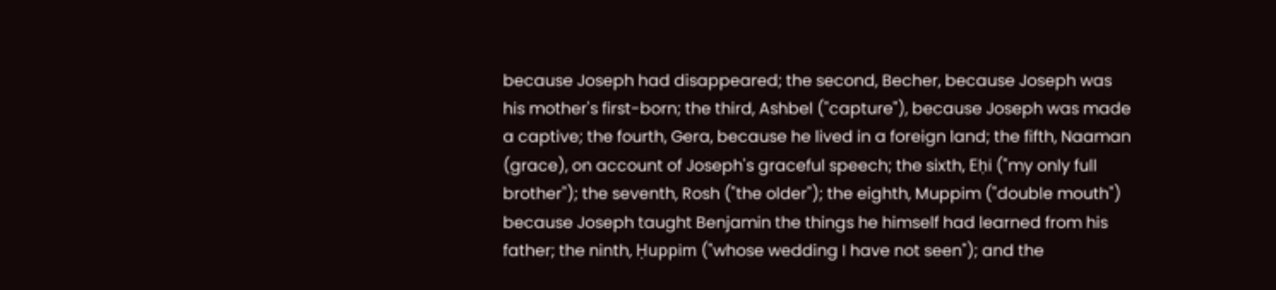because Joseph had disappeared; the second, Becher, because Joseph was his mother's first-born; the third, Ashbel ("capture"), because Joseph was made a captive; the fourth, Gera, because he lived in a foreign land; the fifth, Naaman (grace), on account of Joseph's graceful speech; the sixth, Eḥi ("my only full brother"); the seventh, Rosh ("the older"); the eighth, Muppim ("double mouth") because Joseph taught Benjamin the things he himself had learned from his father; the ninth, Ḥuppim ("whose wedding I have not seen"); and the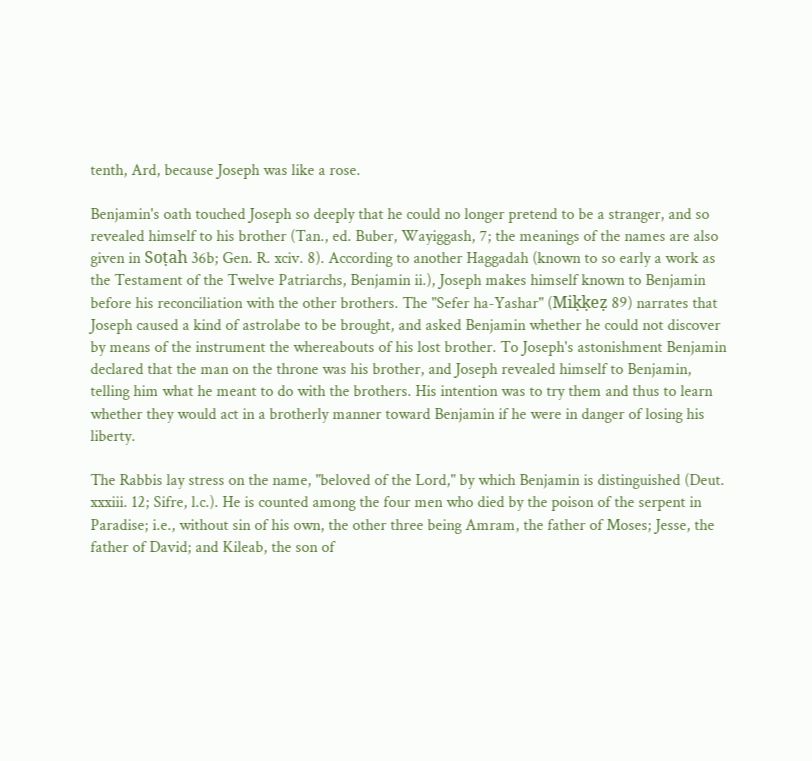tenth, Ard, because Joseph was like a rose.

Benjamin's oath touched Joseph so deeply that he could no longer pretend to be a stranger, and so revealed himself to his brother (Tan., ed. Buber, Wayiggash, 7; the meanings of the names are also given in Soṭah 36b; Gen. R. xciv. 8). According to another Haggadah (known to so early a work as the Testament of the Twelve Patriarchs, Benjamin ii.), Joseph makes himself known to Benjamin before his reconciliation with the other brothers. The "Sefer ha-Yashar" (Miḳḳeẓ 89) narrates that Joseph caused a kind of astrolabe to be brought, and asked Benjamin whether he could not discover by means of the instrument the whereabouts of his lost brother. To Joseph's astonishment Benjamin declared that the man on the throne was his brother, and Joseph revealed himself to Benjamin, telling him what he meant to do with the brothers. His intention was to try them and thus to learn whether they would act in a brotherly manner toward Benjamin if he were in danger of losing his liberty.

The Rabbis lay stress on the name, "beloved of the Lord," by which Benjamin is distinguished (Deut. xxxiii. 12; Sifre, l.c.). He is counted among the four men who died by the poison of the serpent in Paradise; i.e., without sin of his own, the other three being Amram, the father of Moses; Jesse, the father of David; and Kileab, the son of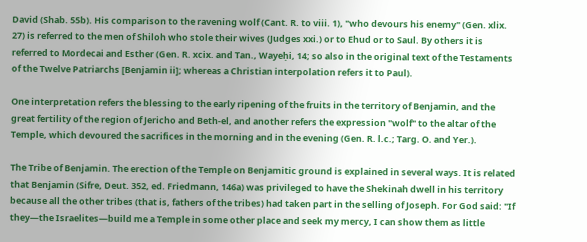David (Shab. 55b). His comparison to the ravening wolf (Cant. R. to viii. 1), "who devours his enemy" (Gen. xlix. 27) is referred to the men of Shiloh who stole their wives (Judges xxi.) or to Ehud or to Saul. By others it is referred to Mordecai and Esther (Gen. R. xcix. and Tan., Wayeḥi, 14; so also in the original text of the Testaments of the Twelve Patriarchs [Benjamin ii]; whereas a Christian interpolation refers it to Paul).

One interpretation refers the blessing to the early ripening of the fruits in the territory of Benjamin, and the great fertility of the region of Jericho and Beth-el, and another refers the expression "wolf" to the altar of the Temple, which devoured the sacrifices in the morning and in the evening (Gen. R. l.c.; Targ. O. and Yer.).

The Tribe of Benjamin. The erection of the Temple on Benjamitic ground is explained in several ways. It is related that Benjamin (Sifre, Deut. 352, ed. Friedmann, 146a) was privileged to have the Shekinah dwell in his territory because all the other tribes (that is, fathers of the tribes) had taken part in the selling of Joseph. For God said: "If they—the Israelites—build me a Temple in some other place and seek my mercy, I can show them as little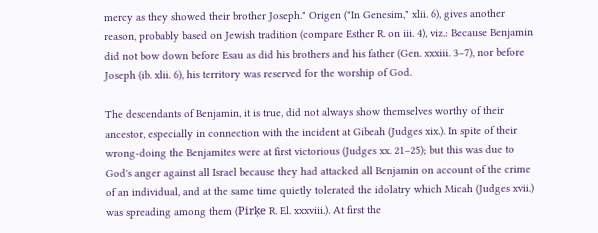mercy as they showed their brother Joseph." Origen ("In Genesim," xlii. 6), gives another reason, probably based on Jewish tradition (compare Esther R. on iii. 4), viz.: Because Benjamin did not bow down before Esau as did his brothers and his father (Gen. xxxiii. 3–7), nor before Joseph (ib. xlii. 6), his territory was reserved for the worship of God.

The descendants of Benjamin, it is true, did not always show themselves worthy of their ancestor, especially in connection with the incident at Gibeah (Judges xix.). In spite of their wrong-doing the Benjamites were at first victorious (Judges xx. 21–25); but this was due to God's anger against all Israel because they had attacked all Benjamin on account of the crime of an individual, and at the same time quietly tolerated the idolatry which Micah (Judges xvii.) was spreading among them (Pirḳe R. El. xxxviii.). At first the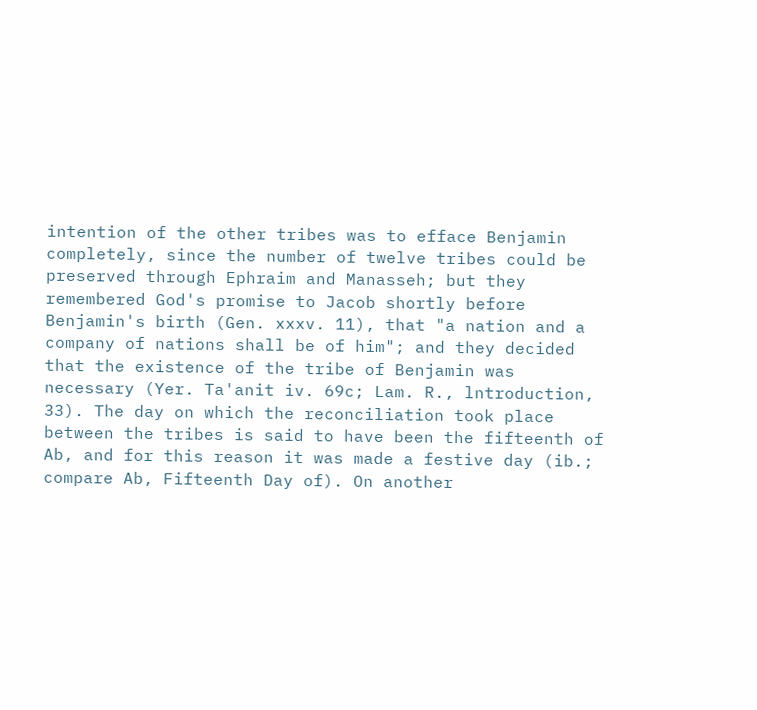intention of the other tribes was to efface Benjamin completely, since the number of twelve tribes could be preserved through Ephraim and Manasseh; but they remembered God's promise to Jacob shortly before Benjamin's birth (Gen. xxxv. 11), that "a nation and a company of nations shall be of him"; and they decided that the existence of the tribe of Benjamin was necessary (Yer. Ta'anit iv. 69c; Lam. R., lntroduction, 33). The day on which the reconciliation took place between the tribes is said to have been the fifteenth of Ab, and for this reason it was made a festive day (ib.; compare Ab, Fifteenth Day of). On another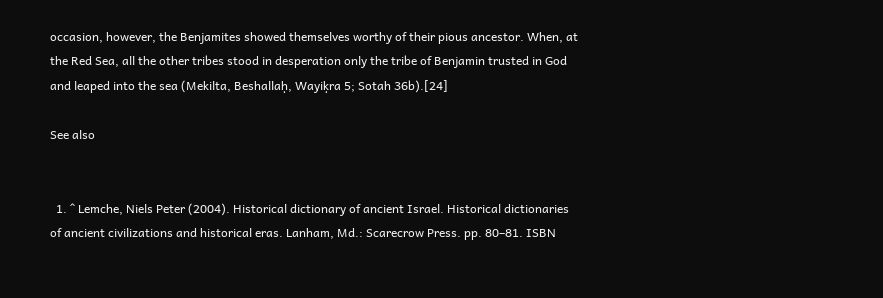occasion, however, the Benjamites showed themselves worthy of their pious ancestor. When, at the Red Sea, all the other tribes stood in desperation only the tribe of Benjamin trusted in God and leaped into the sea (Mekilta, Beshallaḥ, Wayiḳra 5; Sotah 36b).[24]

See also


  1. ^ Lemche, Niels Peter (2004). Historical dictionary of ancient Israel. Historical dictionaries of ancient civilizations and historical eras. Lanham, Md.: Scarecrow Press. pp. 80–81. ISBN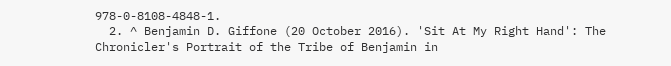978-0-8108-4848-1.
  2. ^ Benjamin D. Giffone (20 October 2016). 'Sit At My Right Hand': The Chronicler's Portrait of the Tribe of Benjamin in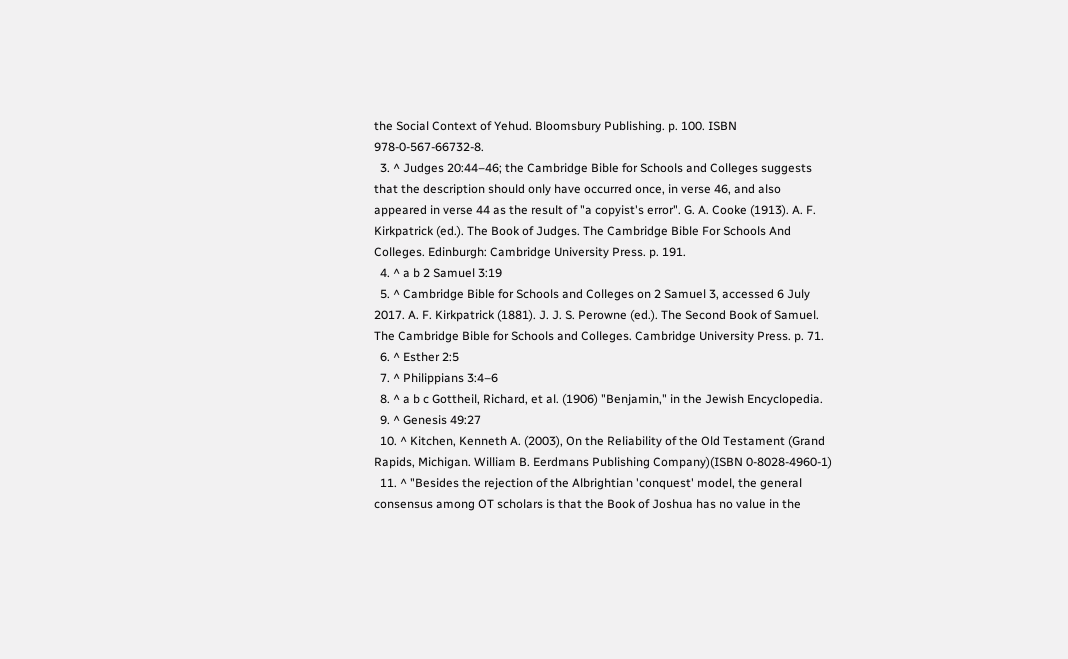the Social Context of Yehud. Bloomsbury Publishing. p. 100. ISBN 978-0-567-66732-8.
  3. ^ Judges 20:44–46; the Cambridge Bible for Schools and Colleges suggests that the description should only have occurred once, in verse 46, and also appeared in verse 44 as the result of "a copyist's error". G. A. Cooke (1913). A. F. Kirkpatrick (ed.). The Book of Judges. The Cambridge Bible For Schools And Colleges. Edinburgh: Cambridge University Press. p. 191.
  4. ^ a b 2 Samuel 3:19
  5. ^ Cambridge Bible for Schools and Colleges on 2 Samuel 3, accessed 6 July 2017. A. F. Kirkpatrick (1881). J. J. S. Perowne (ed.). The Second Book of Samuel. The Cambridge Bible for Schools and Colleges. Cambridge University Press. p. 71.
  6. ^ Esther 2:5
  7. ^ Philippians 3:4–6
  8. ^ a b c Gottheil, Richard, et al. (1906) "Benjamin," in the Jewish Encyclopedia.
  9. ^ Genesis 49:27
  10. ^ Kitchen, Kenneth A. (2003), On the Reliability of the Old Testament (Grand Rapids, Michigan. William B. Eerdmans Publishing Company)(ISBN 0-8028-4960-1)
  11. ^ "Besides the rejection of the Albrightian 'conquest' model, the general consensus among OT scholars is that the Book of Joshua has no value in the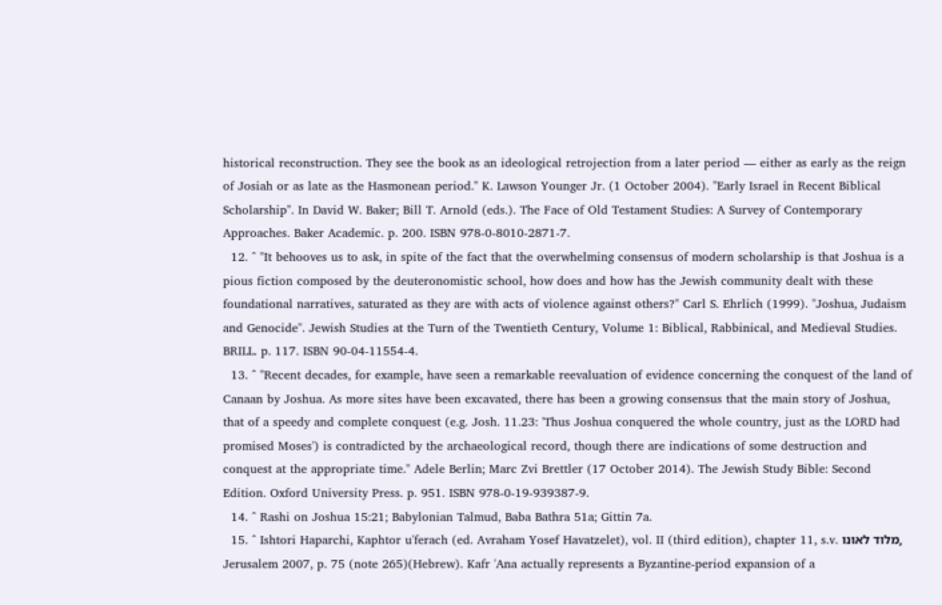historical reconstruction. They see the book as an ideological retrojection from a later period — either as early as the reign of Josiah or as late as the Hasmonean period." K. Lawson Younger Jr. (1 October 2004). "Early Israel in Recent Biblical Scholarship". In David W. Baker; Bill T. Arnold (eds.). The Face of Old Testament Studies: A Survey of Contemporary Approaches. Baker Academic. p. 200. ISBN 978-0-8010-2871-7.
  12. ^ "It behooves us to ask, in spite of the fact that the overwhelming consensus of modern scholarship is that Joshua is a pious fiction composed by the deuteronomistic school, how does and how has the Jewish community dealt with these foundational narratives, saturated as they are with acts of violence against others?" Carl S. Ehrlich (1999). "Joshua, Judaism and Genocide". Jewish Studies at the Turn of the Twentieth Century, Volume 1: Biblical, Rabbinical, and Medieval Studies. BRILL. p. 117. ISBN 90-04-11554-4.
  13. ^ "Recent decades, for example, have seen a remarkable reevaluation of evidence concerning the conquest of the land of Canaan by Joshua. As more sites have been excavated, there has been a growing consensus that the main story of Joshua, that of a speedy and complete conquest (e.g. Josh. 11.23: 'Thus Joshua conquered the whole country, just as the LORD had promised Moses') is contradicted by the archaeological record, though there are indications of some destruction and conquest at the appropriate time." Adele Berlin; Marc Zvi Brettler (17 October 2014). The Jewish Study Bible: Second Edition. Oxford University Press. p. 951. ISBN 978-0-19-939387-9.
  14. ^ Rashi on Joshua 15:21; Babylonian Talmud, Baba Bathra 51a; Gittin 7a.
  15. ^ Ishtori Haparchi, Kaphtor u'ferach (ed. Avraham Yosef Havatzelet), vol. II (third edition), chapter 11, s.v. מלוד לאונו, Jerusalem 2007, p. 75 (note 265)(Hebrew). Kafr 'Ana actually represents a Byzantine-period expansion of a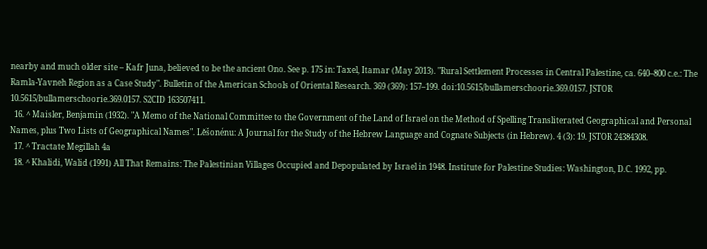nearby and much older site – Kafr Juna, believed to be the ancient Ono. See p. 175 in: Taxel, Itamar (May 2013). "Rural Settlement Processes in Central Palestine, ca. 640–800 c.e.: The Ramla-Yavneh Region as a Case Study". Bulletin of the American Schools of Oriental Research. 369 (369): 157–199. doi:10.5615/bullamerschoorie.369.0157. JSTOR 10.5615/bullamerschoorie.369.0157. S2CID 163507411.
  16. ^ Maisler, Benjamin (1932). "A Memo of the National Committee to the Government of the Land of Israel on the Method of Spelling Transliterated Geographical and Personal Names, plus Two Lists of Geographical Names". Lĕšonénu: A Journal for the Study of the Hebrew Language and Cognate Subjects (in Hebrew). 4 (3): 19. JSTOR 24384308.
  17. ^ Tractate Megillah 4a
  18. ^ Khalidi, Walid (1991) All That Remains: The Palestinian Villages Occupied and Depopulated by Israel in 1948. Institute for Palestine Studies: Washington, D.C. 1992, pp.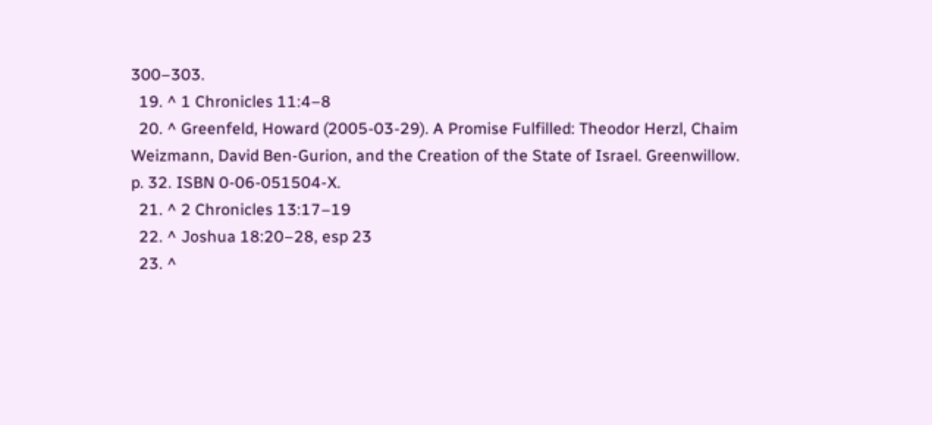300–303.
  19. ^ 1 Chronicles 11:4–8
  20. ^ Greenfeld, Howard (2005-03-29). A Promise Fulfilled: Theodor Herzl, Chaim Weizmann, David Ben-Gurion, and the Creation of the State of Israel. Greenwillow. p. 32. ISBN 0-06-051504-X.
  21. ^ 2 Chronicles 13:17–19
  22. ^ Joshua 18:20–28, esp 23
  23. ^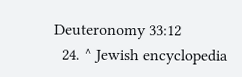Deuteronomy 33:12
  24. ^ Jewish encyclopedia